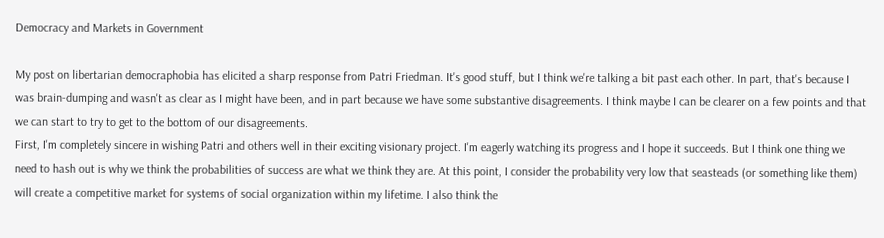Democracy and Markets in Government

My post on libertarian democraphobia has elicited a sharp response from Patri Friedman. It's good stuff, but I think we're talking a bit past each other. In part, that's because I was brain-dumping and wasn't as clear as I might have been, and in part because we have some substantive disagreements. I think maybe I can be clearer on a few points and that we can start to try to get to the bottom of our disagreements.
First, I'm completely sincere in wishing Patri and others well in their exciting visionary project. I'm eagerly watching its progress and I hope it succeeds. But I think one thing we need to hash out is why we think the probabilities of success are what we think they are. At this point, I consider the probability very low that seasteads (or something like them) will create a competitive market for systems of social organization within my lifetime. I also think the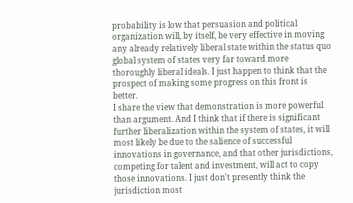probability is low that persuasion and political organization will, by itself, be very effective in moving any already relatively liberal state within the status quo global system of states very far toward more thoroughly liberal ideals. I just happen to think that the prospect of making some progress on this front is better.
I share the view that demonstration is more powerful than argument. And I think that if there is significant further liberalization within the system of states, it will most likely be due to the salience of successful innovations in governance, and that other jurisdictions, competing for talent and investment, will act to copy those innovations. I just don't presently think the jurisdiction most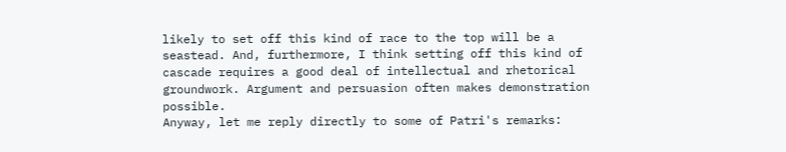likely to set off this kind of race to the top will be a seastead. And, furthermore, I think setting off this kind of cascade requires a good deal of intellectual and rhetorical groundwork. Argument and persuasion often makes demonstration possible.
Anyway, let me reply directly to some of Patri's remarks: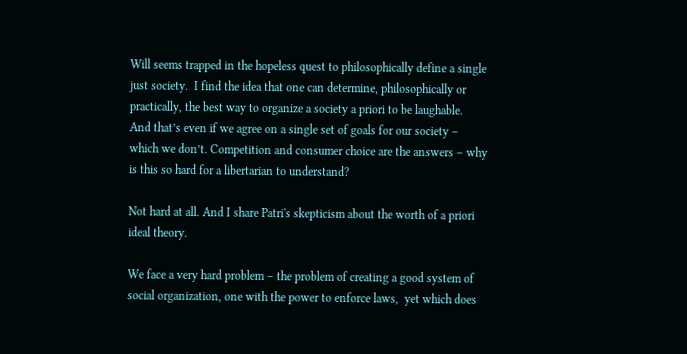Will seems trapped in the hopeless quest to philosophically define a single just society.  I find the idea that one can determine, philosophically or practically, the best way to organize a society a priori to be laughable.  And that’s even if we agree on a single set of goals for our society – which we don’t. Competition and consumer choice are the answers – why is this so hard for a libertarian to understand?

Not hard at all. And I share Patri's skepticism about the worth of a priori ideal theory.

We face a very hard problem – the problem of creating a good system of social organization, one with the power to enforce laws,  yet which does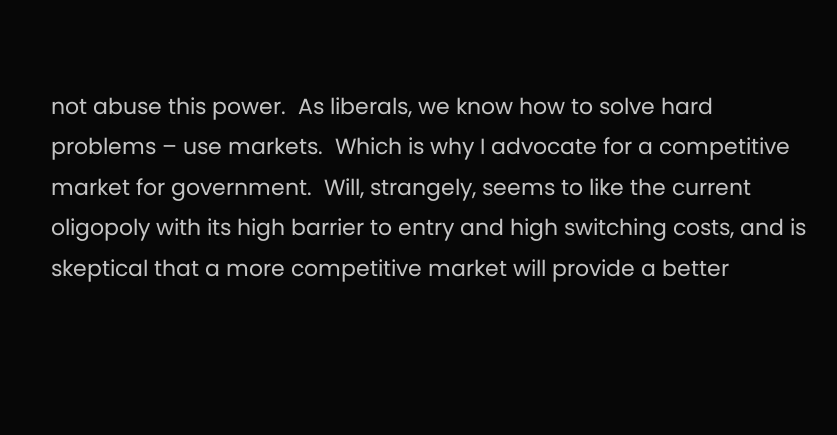not abuse this power.  As liberals, we know how to solve hard problems – use markets.  Which is why I advocate for a competitive market for government.  Will, strangely, seems to like the current oligopoly with its high barrier to entry and high switching costs, and is skeptical that a more competitive market will provide a better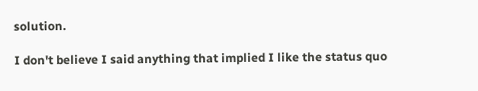solution.

I don't believe I said anything that implied I like the status quo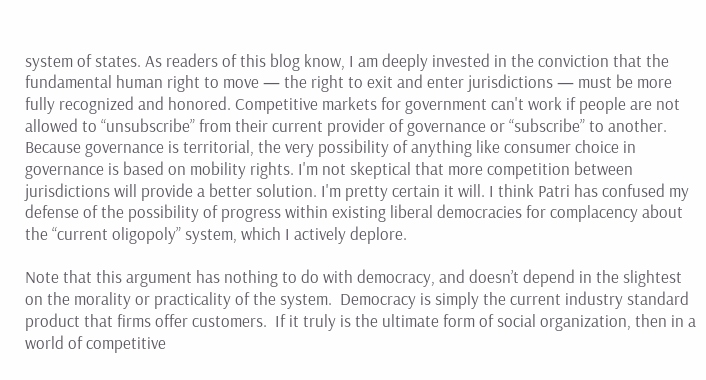system of states. As readers of this blog know, I am deeply invested in the conviction that the fundamental human right to move — the right to exit and enter jurisdictions — must be more fully recognized and honored. Competitive markets for government can't work if people are not allowed to “unsubscribe” from their current provider of governance or “subscribe” to another. Because governance is territorial, the very possibility of anything like consumer choice in governance is based on mobility rights. I'm not skeptical that more competition between jurisdictions will provide a better solution. I'm pretty certain it will. I think Patri has confused my defense of the possibility of progress within existing liberal democracies for complacency about the “current oligopoly” system, which I actively deplore.

Note that this argument has nothing to do with democracy, and doesn’t depend in the slightest on the morality or practicality of the system.  Democracy is simply the current industry standard product that firms offer customers.  If it truly is the ultimate form of social organization, then in a world of competitive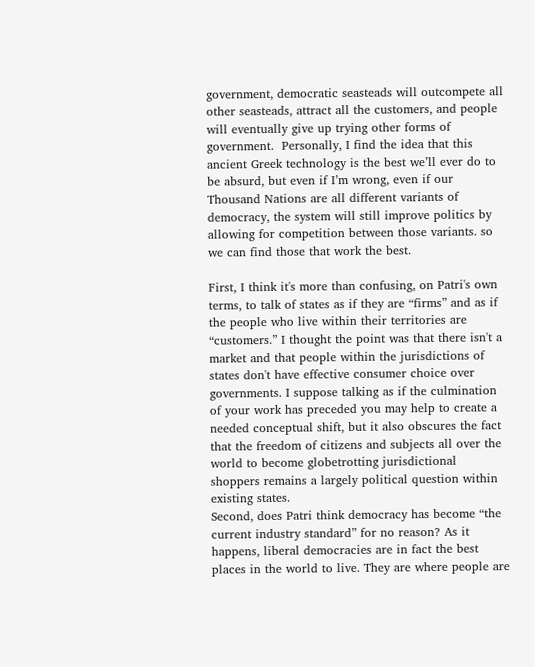government, democratic seasteads will outcompete all other seasteads, attract all the customers, and people will eventually give up trying other forms of government.  Personally, I find the idea that this ancient Greek technology is the best we’ll ever do to be absurd, but even if I’m wrong, even if our Thousand Nations are all different variants of democracy, the system will still improve politics by allowing for competition between those variants. so we can find those that work the best.

First, I think it's more than confusing, on Patri's own terms, to talk of states as if they are “firms” and as if the people who live within their territories are “customers.” I thought the point was that there isn't a market and that people within the jurisdictions of states don't have effective consumer choice over governments. I suppose talking as if the culmination of your work has preceded you may help to create a needed conceptual shift, but it also obscures the fact that the freedom of citizens and subjects all over the world to become globetrotting jurisdictional shoppers remains a largely political question within existing states.
Second, does Patri think democracy has become “the current industry standard” for no reason? As it happens, liberal democracies are in fact the best places in the world to live. They are where people are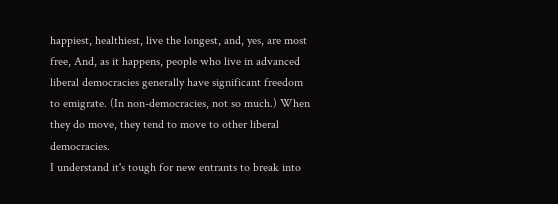happiest, healthiest, live the longest, and, yes, are most free, And, as it happens, people who live in advanced liberal democracies generally have significant freedom to emigrate. (In non-democracies, not so much.) When they do move, they tend to move to other liberal democracies.
I understand it's tough for new entrants to break into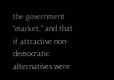the government “market,” and that if attractive non-democratic alternatives were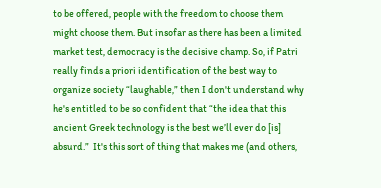to be offered, people with the freedom to choose them might choose them. But insofar as there has been a limited market test, democracy is the decisive champ. So, if Patri really finds a priori identification of the best way to organize society “laughable,” then I don't understand why he's entitled to be so confident that “the idea that this ancient Greek technology is the best we’ll ever do [is] absurd.”  It's this sort of thing that makes me (and others,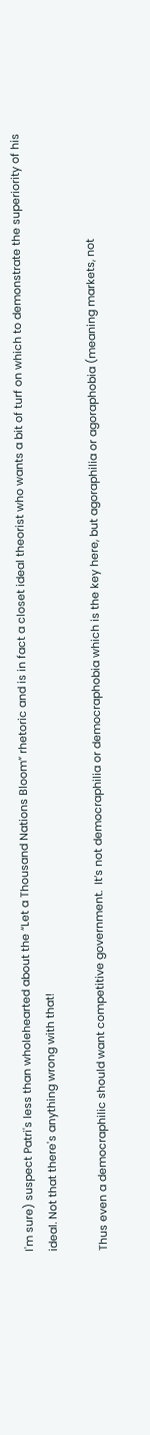I'm sure) suspect Patri's less than wholehearted about the “Let a Thousand Nations Bloom” rhetoric and is in fact a closet ideal theorist who wants a bit of turf on which to demonstrate the superiority of his ideal. Not that there's anything wrong with that!

Thus even a democraphilic should want competitive government.  It’s not democraphilia or democraphobia which is the key here, but agoraphilia or agoraphobia (meaning markets, not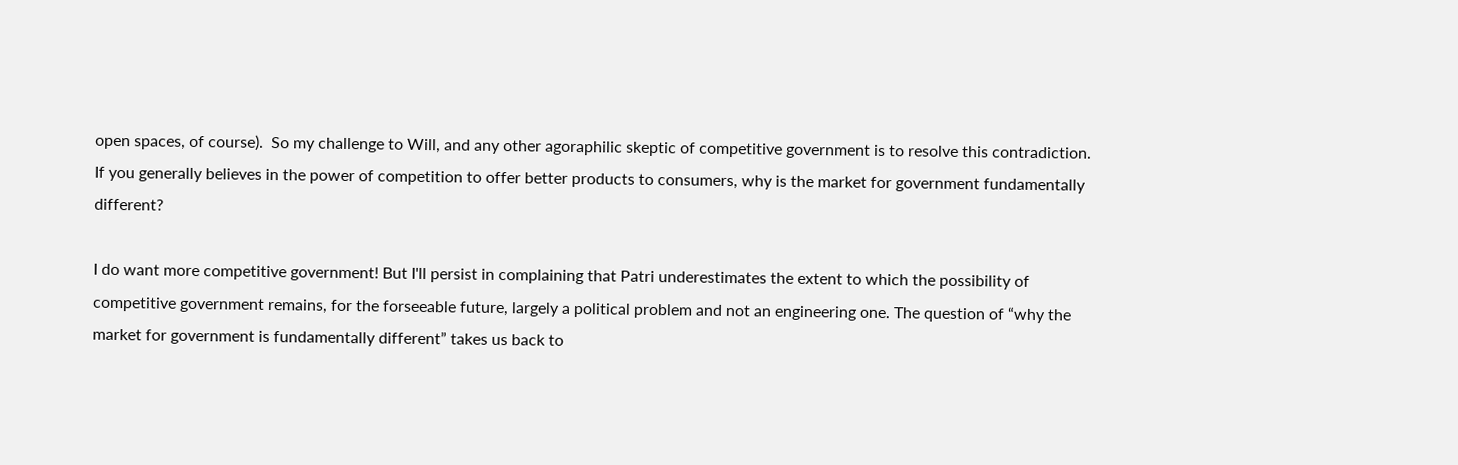open spaces, of course).  So my challenge to Will, and any other agoraphilic skeptic of competitive government is to resolve this contradiction.  If you generally believes in the power of competition to offer better products to consumers, why is the market for government fundamentally different?

I do want more competitive government! But I'll persist in complaining that Patri underestimates the extent to which the possibility of competitive government remains, for the forseeable future, largely a political problem and not an engineering one. The question of “why the market for government is fundamentally different” takes us back to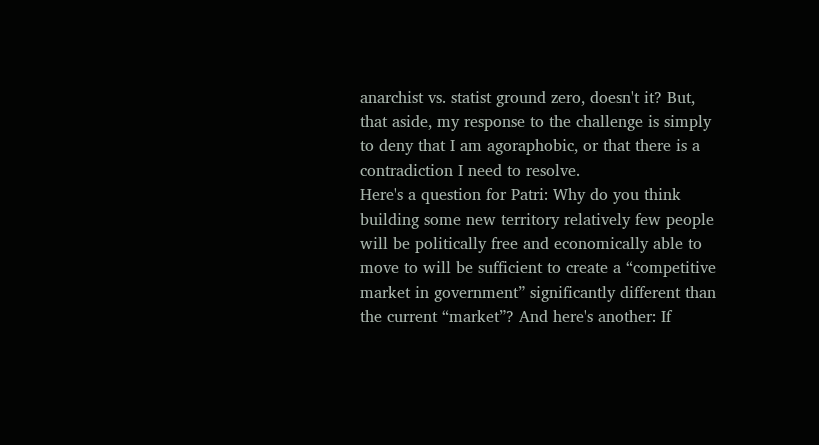anarchist vs. statist ground zero, doesn't it? But, that aside, my response to the challenge is simply to deny that I am agoraphobic, or that there is a contradiction I need to resolve.
Here's a question for Patri: Why do you think building some new territory relatively few people will be politically free and economically able to move to will be sufficient to create a “competitive market in government” significantly different than the current “market”? And here's another: If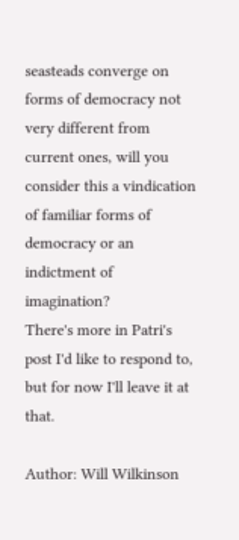seasteads converge on forms of democracy not very different from current ones, will you consider this a vindication of familiar forms of democracy or an indictment of imagination?
There's more in Patri's post I'd like to respond to, but for now I'll leave it at that.

Author: Will Wilkinson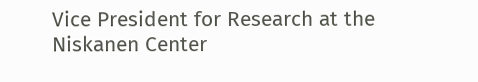Vice President for Research at the Niskanen Center